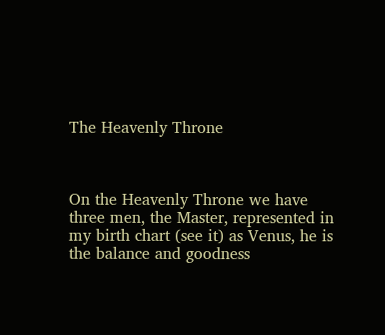The Heavenly Throne



On the Heavenly Throne we have three men, the Master, represented in my birth chart (see it) as Venus, he is the balance and goodness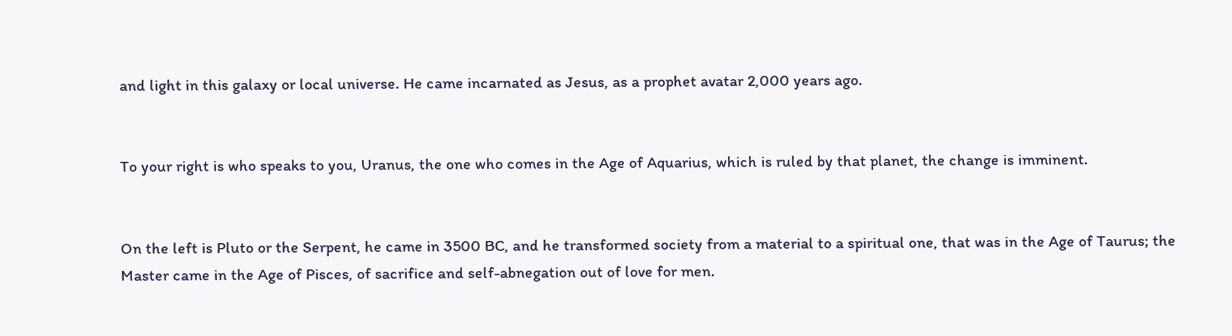and light in this galaxy or local universe. He came incarnated as Jesus, as a prophet avatar 2,000 years ago.


To your right is who speaks to you, Uranus, the one who comes in the Age of Aquarius, which is ruled by that planet, the change is imminent.


On the left is Pluto or the Serpent, he came in 3500 BC, and he transformed society from a material to a spiritual one, that was in the Age of Taurus; the Master came in the Age of Pisces, of sacrifice and self-abnegation out of love for men.